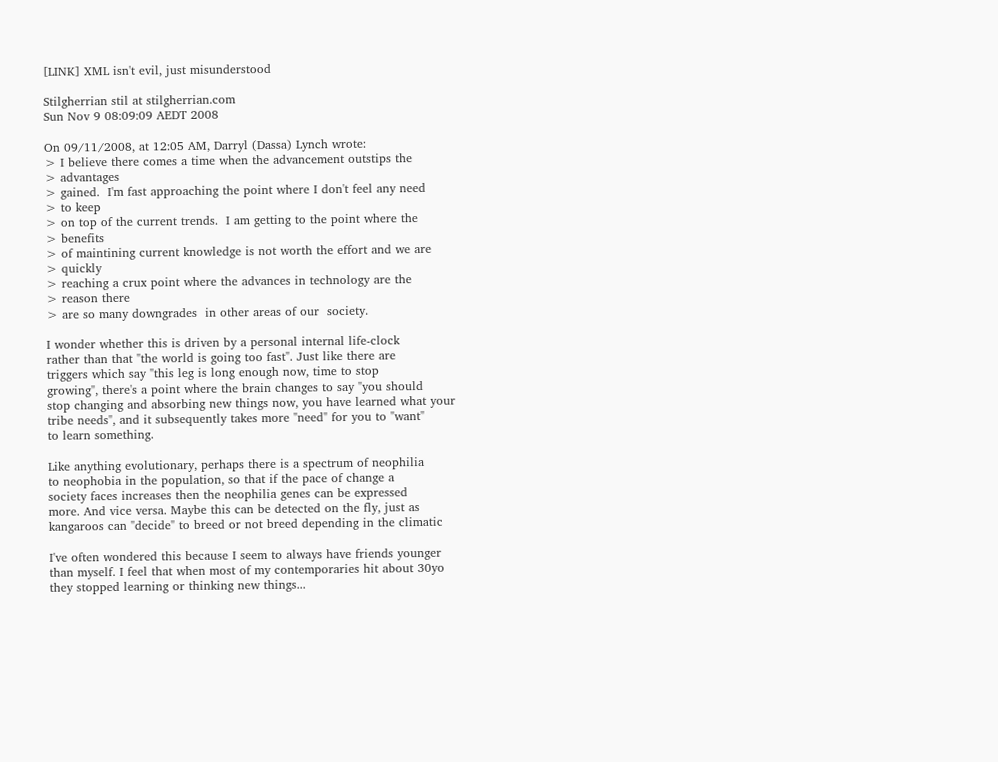[LINK] XML isn't evil, just misunderstood

Stilgherrian stil at stilgherrian.com
Sun Nov 9 08:09:09 AEDT 2008

On 09/11/2008, at 12:05 AM, Darryl (Dassa) Lynch wrote:
> I believe there comes a time when the advancement outstips the
> advantages
> gained.  I'm fast approaching the point where I don't feel any need
> to keep
> on top of the current trends.  I am getting to the point where the
> benefits
> of maintining current knowledge is not worth the effort and we are
> quickly
> reaching a crux point where the advances in technology are the
> reason there
> are so many downgrades  in other areas of our  society.

I wonder whether this is driven by a personal internal life-clock
rather than that "the world is going too fast". Just like there are
triggers which say "this leg is long enough now, time to stop
growing", there's a point where the brain changes to say "you should
stop changing and absorbing new things now, you have learned what your
tribe needs", and it subsequently takes more "need" for you to "want"
to learn something.

Like anything evolutionary, perhaps there is a spectrum of neophilia
to neophobia in the population, so that if the pace of change a
society faces increases then the neophilia genes can be expressed
more. And vice versa. Maybe this can be detected on the fly, just as
kangaroos can "decide" to breed or not breed depending in the climatic

I've often wondered this because I seem to always have friends younger
than myself. I feel that when most of my contemporaries hit about 30yo
they stopped learning or thinking new things...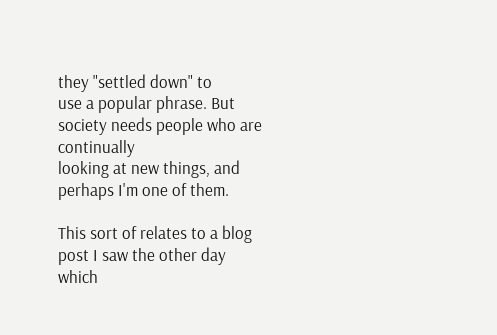they "settled down" to
use a popular phrase. But society needs people who are continually
looking at new things, and perhaps I'm one of them.

This sort of relates to a blog post I saw the other day which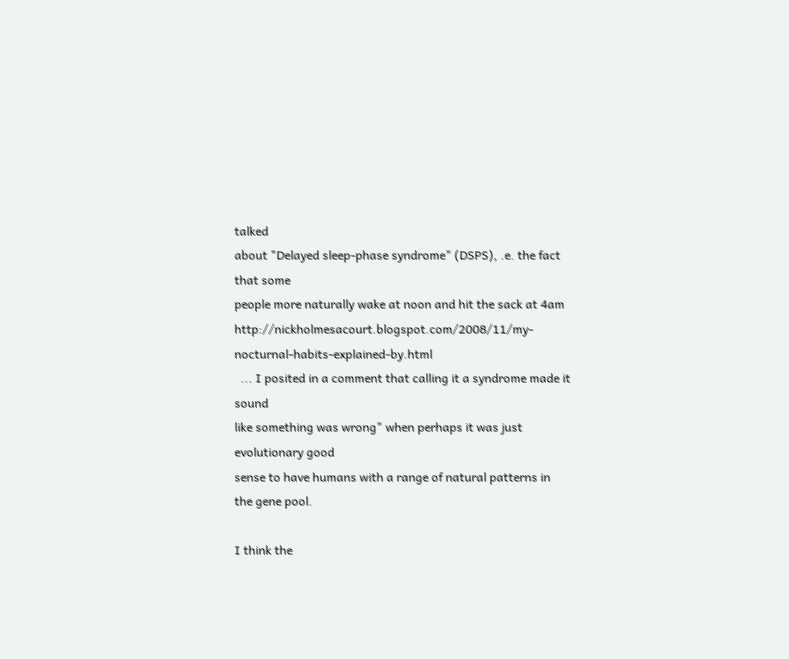talked
about "Delayed sleep-phase syndrome" (DSPS), .e. the fact that some
people more naturally wake at noon and hit the sack at 4am http://nickholmesacourt.blogspot.com/2008/11/my-nocturnal-habits-explained-by.html
  ... I posited in a comment that calling it a syndrome made it sound
like something was wrong" when perhaps it was just evolutionary good
sense to have humans with a range of natural patterns in the gene pool.

I think the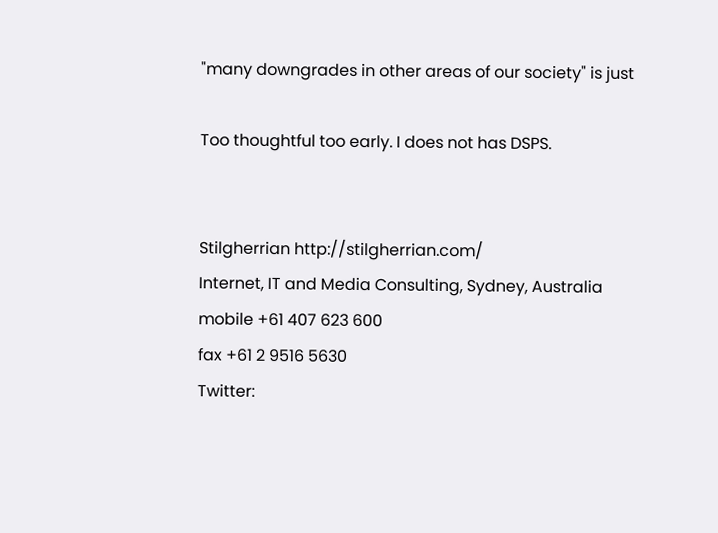"many downgrades in other areas of our society" is just

Too thoughtful too early. I does not has DSPS.


Stilgherrian http://stilgherrian.com/
Internet, IT and Media Consulting, Sydney, Australia
mobile +61 407 623 600
fax +61 2 9516 5630
Twitter: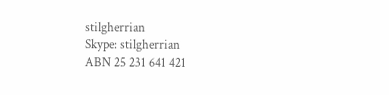stilgherrian
Skype: stilgherrian
ABN 25 231 641 421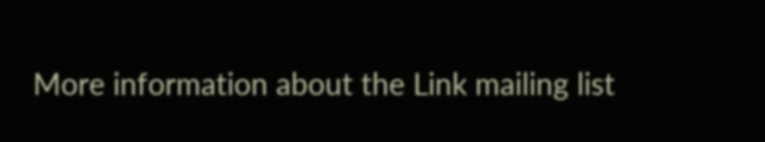More information about the Link mailing list